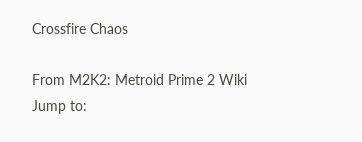Crossfire Chaos

From M2K2: Metroid Prime 2 Wiki
Jump to: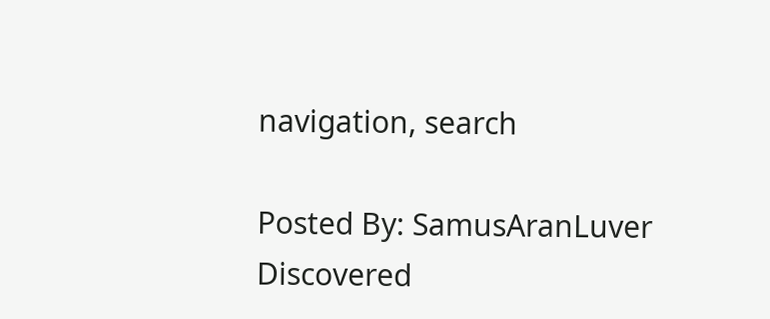navigation, search

Posted By: SamusAranLuver Discovered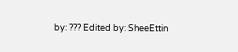by: ??? Edited by: SheeEttin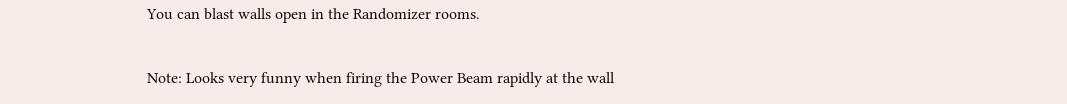You can blast walls open in the Randomizer rooms.

Note: Looks very funny when firing the Power Beam rapidly at the wall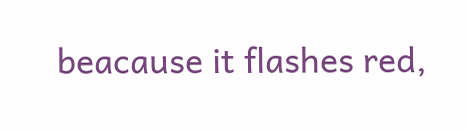beacause it flashes red,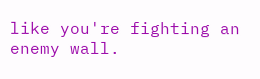like you're fighting an enemy wall.